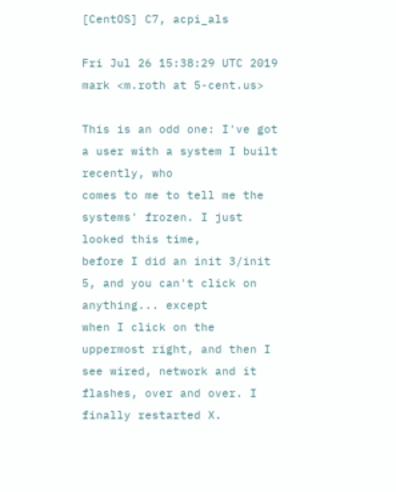[CentOS] C7, acpi_als

Fri Jul 26 15:38:29 UTC 2019
mark <m.roth at 5-cent.us>

This is an odd one: I've got a user with a system I built recently, who
comes to me to tell me the systems' frozen. I just looked this time,
before I did an init 3/init 5, and you can't click on anything... except
when I click on the uppermost right, and then I see wired, network and it
flashes, over and over. I finally restarted X.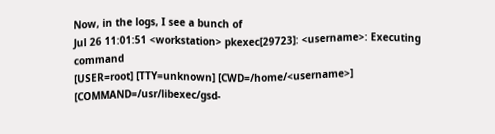Now, in the logs, I see a bunch of
Jul 26 11:01:51 <workstation> pkexec[29723]: <username>: Executing command
[USER=root] [TTY=unknown] [CWD=/home/<username>]
[COMMAND=/usr/libexec/gsd-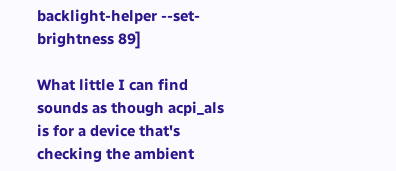backlight-helper --set-brightness 89]

What little I can find sounds as though acpi_als is for a device that's
checking the ambient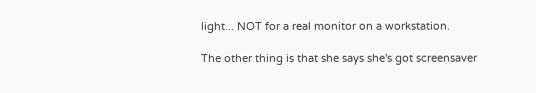light... NOT for a real monitor on a workstation.

The other thing is that she says she's got screensaver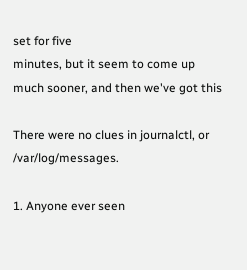set for five
minutes, but it seem to come up much sooner, and then we've got this

There were no clues in journalctl, or /var/log/messages.

1. Anyone ever seen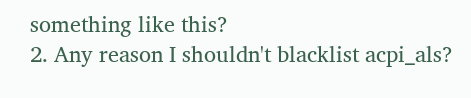something like this?
2. Any reason I shouldn't blacklist acpi_als?